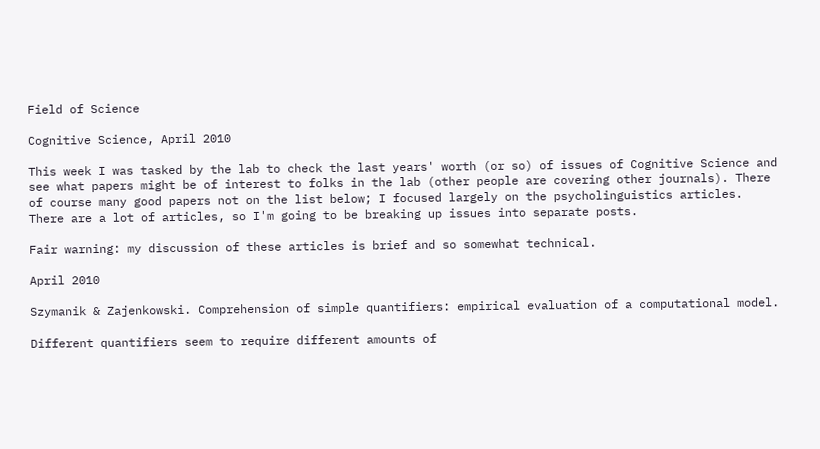Field of Science

Cognitive Science, April 2010

This week I was tasked by the lab to check the last years' worth (or so) of issues of Cognitive Science and see what papers might be of interest to folks in the lab (other people are covering other journals). There of course many good papers not on the list below; I focused largely on the psycholinguistics articles. There are a lot of articles, so I'm going to be breaking up issues into separate posts.

Fair warning: my discussion of these articles is brief and so somewhat technical.

April 2010

Szymanik & Zajenkowski. Comprehension of simple quantifiers: empirical evaluation of a computational model.

Different quantifiers seem to require different amounts of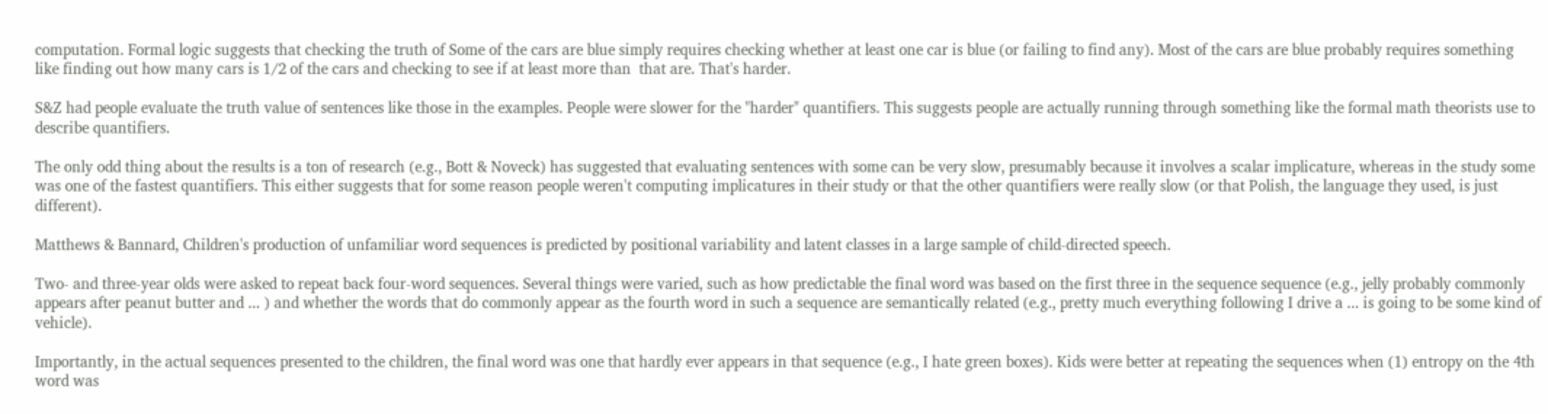computation. Formal logic suggests that checking the truth of Some of the cars are blue simply requires checking whether at least one car is blue (or failing to find any). Most of the cars are blue probably requires something like finding out how many cars is 1/2 of the cars and checking to see if at least more than  that are. That's harder.

S&Z had people evaluate the truth value of sentences like those in the examples. People were slower for the "harder" quantifiers. This suggests people are actually running through something like the formal math theorists use to describe quantifiers.

The only odd thing about the results is a ton of research (e.g., Bott & Noveck) has suggested that evaluating sentences with some can be very slow, presumably because it involves a scalar implicature, whereas in the study some was one of the fastest quantifiers. This either suggests that for some reason people weren't computing implicatures in their study or that the other quantifiers were really slow (or that Polish, the language they used, is just different).

Matthews & Bannard, Children's production of unfamiliar word sequences is predicted by positional variability and latent classes in a large sample of child-directed speech.

Two- and three-year olds were asked to repeat back four-word sequences. Several things were varied, such as how predictable the final word was based on the first three in the sequence sequence (e.g., jelly probably commonly appears after peanut butter and ... ) and whether the words that do commonly appear as the fourth word in such a sequence are semantically related (e.g., pretty much everything following I drive a ... is going to be some kind of vehicle).

Importantly, in the actual sequences presented to the children, the final word was one that hardly ever appears in that sequence (e.g., I hate green boxes). Kids were better at repeating the sequences when (1) entropy on the 4th word was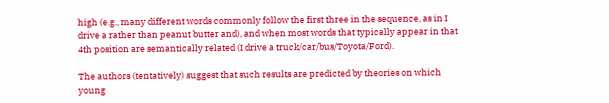high (e.g., many different words commonly follow the first three in the sequence, as in I drive a rather than peanut butter and), and when most words that typically appear in that 4th position are semantically related (I drive a truck/car/bus/Toyota/Ford).

The authors (tentatively) suggest that such results are predicted by theories on which young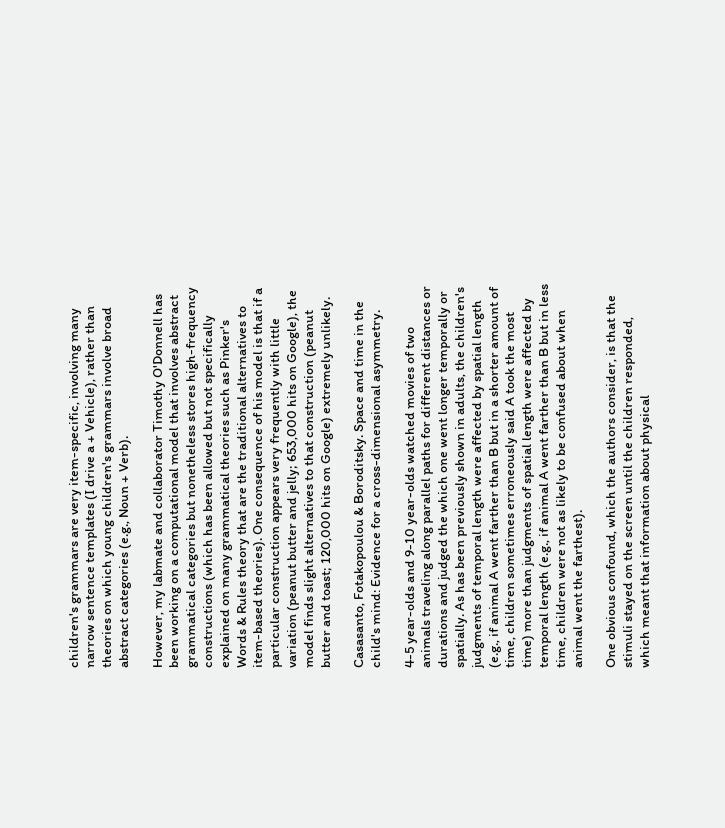children's grammars are very item-specific, involving many narrow sentence templates (I drive a + Vehicle), rather than theories on which young children's grammars involve broad abstract categories (e.g., Noun + Verb).

However, my labmate and collaborator Timothy O'Donnell has been working on a computational model that involves abstract grammatical categories but nonetheless stores high-frequency constructions (which has been allowed but not specifically explained on many grammatical theories such as Pinker's Words & Rules theory that are the traditional alternatives to item-based theories). One consequence of his model is that if a particular construction appears very frequently with little variation (peanut butter and jelly; 653,000 hits on Google), the model finds slight alternatives to that construction (peanut butter and toast; 120,000 hits on Google) extremely unlikely.

Casasanto, Fotakopoulou & Boroditsky. Space and time in the child's mind: Evidence for a cross-dimensional asymmetry.

4-5 year-olds and 9-10 year-olds watched movies of two animals traveling along parallel paths for different distances or durations and judged the which one went longer temporally or spatially. As has been previously shown in adults, the children's judgments of temporal length were affected by spatial length (e.g., if animal A went farther than B but in a shorter amount of time, children sometimes erroneously said A took the most time) more than judgments of spatial length were affected by temporal length (e.g., if animal A went farther than B but in less time, children were not as likely to be confused about when animal went the farthest).

One obvious confound, which the authors consider, is that the stimuli stayed on the screen until the children responded, which meant that information about physical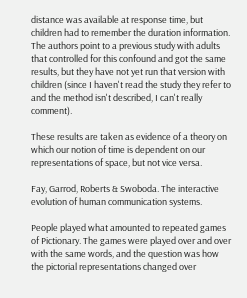distance was available at response time, but children had to remember the duration information. The authors point to a previous study with adults that controlled for this confound and got the same results, but they have not yet run that version with children (since I haven't read the study they refer to and the method isn't described, I can't really comment).

These results are taken as evidence of a theory on which our notion of time is dependent on our representations of space, but not vice versa.

Fay, Garrod, Roberts & Swoboda. The interactive evolution of human communication systems.

People played what amounted to repeated games of Pictionary. The games were played over and over with the same words, and the question was how the pictorial representations changed over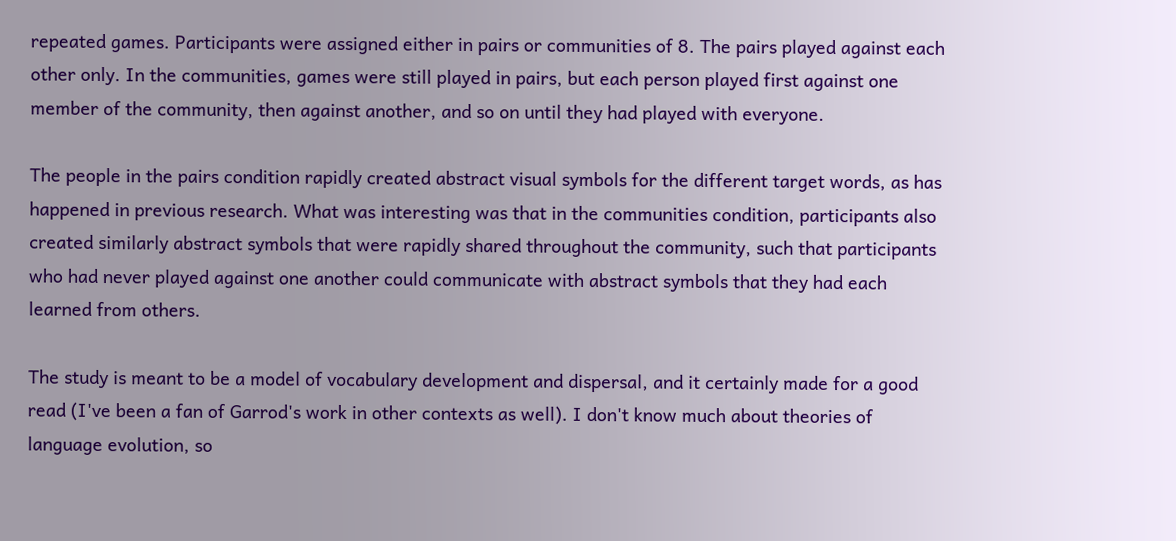repeated games. Participants were assigned either in pairs or communities of 8. The pairs played against each other only. In the communities, games were still played in pairs, but each person played first against one member of the community, then against another, and so on until they had played with everyone.

The people in the pairs condition rapidly created abstract visual symbols for the different target words, as has happened in previous research. What was interesting was that in the communities condition, participants also created similarly abstract symbols that were rapidly shared throughout the community, such that participants who had never played against one another could communicate with abstract symbols that they had each learned from others.

The study is meant to be a model of vocabulary development and dispersal, and it certainly made for a good read (I've been a fan of Garrod's work in other contexts as well). I don't know much about theories of language evolution, so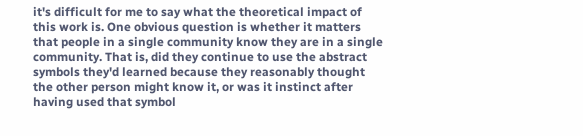it's difficult for me to say what the theoretical impact of this work is. One obvious question is whether it matters that people in a single community know they are in a single community. That is, did they continue to use the abstract symbols they'd learned because they reasonably thought the other person might know it, or was it instinct after having used that symbol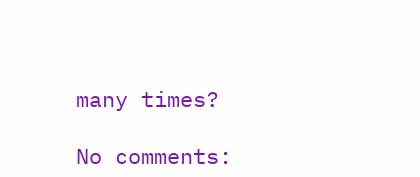many times?

No comments: